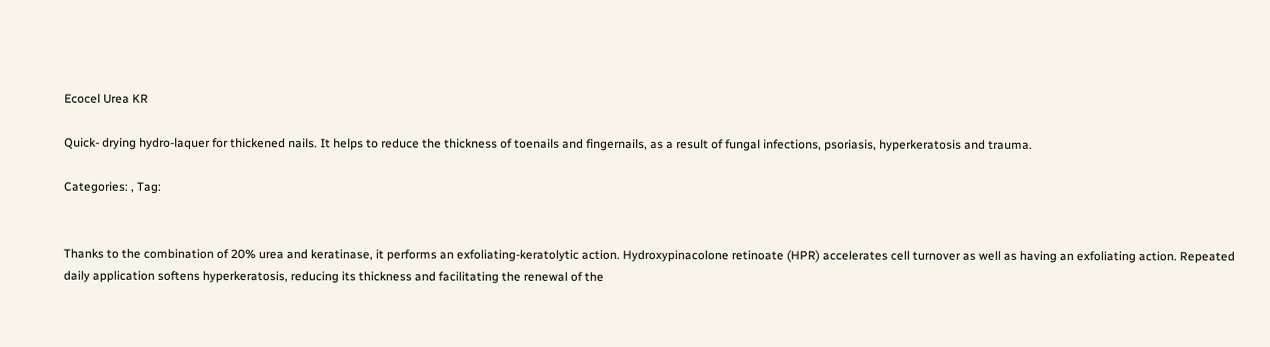Ecocel Urea KR

Quick- drying hydro-laquer for thickened nails. It helps to reduce the thickness of toenails and fingernails, as a result of fungal infections, psoriasis, hyperkeratosis and trauma.

Categories: , Tag:


Thanks to the combination of 20% urea and keratinase, it performs an exfoliating-keratolytic action. Hydroxypinacolone retinoate (HPR) accelerates cell turnover as well as having an exfoliating action. Repeated daily application softens hyperkeratosis, reducing its thickness and facilitating the renewal of the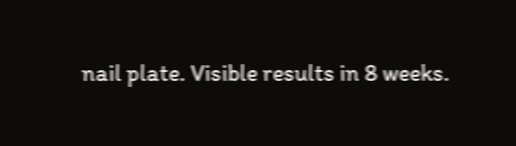nail plate. Visible results in 8 weeks.